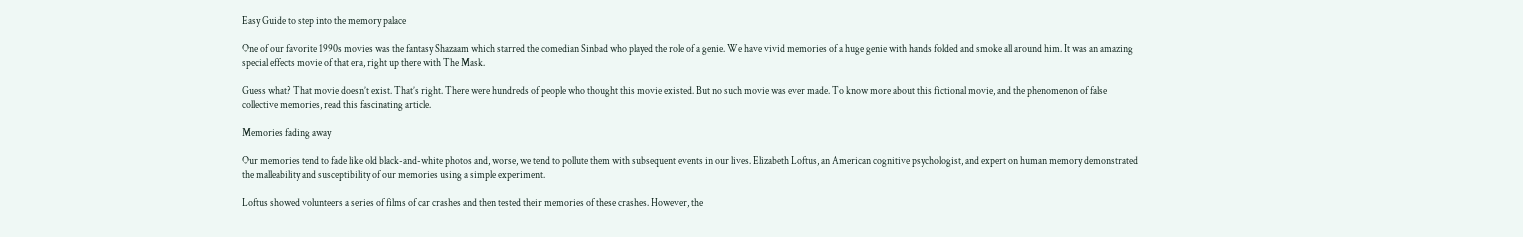Easy Guide to step into the memory palace

One of our favorite 1990s movies was the fantasy Shazaam which starred the comedian Sinbad who played the role of a genie. We have vivid memories of a huge genie with hands folded and smoke all around him. It was an amazing special effects movie of that era, right up there with The Mask.

Guess what? That movie doesn’t exist. That’s right. There were hundreds of people who thought this movie existed. But no such movie was ever made. To know more about this fictional movie, and the phenomenon of false collective memories, read this fascinating article.

Memories fading away

Our memories tend to fade like old black-and-white photos and, worse, we tend to pollute them with subsequent events in our lives. Elizabeth Loftus, an American cognitive psychologist, and expert on human memory demonstrated the malleability and susceptibility of our memories using a simple experiment.

Loftus showed volunteers a series of films of car crashes and then tested their memories of these crashes. However, the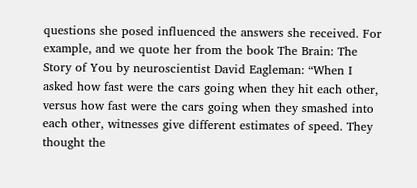questions she posed influenced the answers she received. For example, and we quote her from the book The Brain: The Story of You by neuroscientist David Eagleman: “When I asked how fast were the cars going when they hit each other, versus how fast were the cars going when they smashed into each other, witnesses give different estimates of speed. They thought the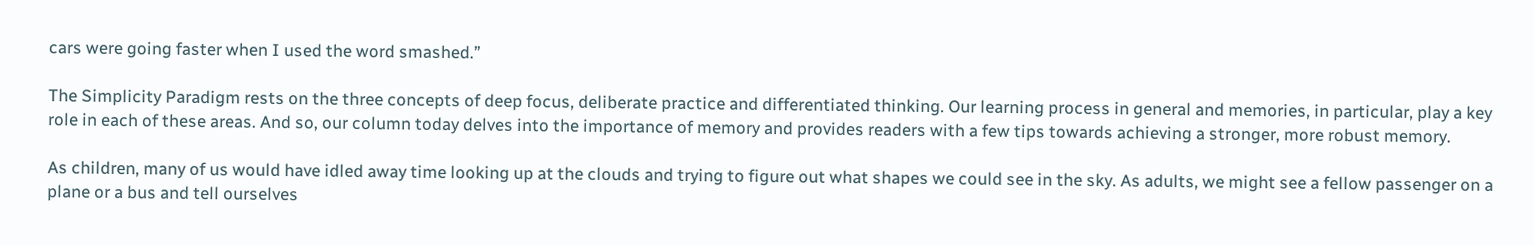cars were going faster when I used the word smashed.”

The Simplicity Paradigm rests on the three concepts of deep focus, deliberate practice and differentiated thinking. Our learning process in general and memories, in particular, play a key role in each of these areas. And so, our column today delves into the importance of memory and provides readers with a few tips towards achieving a stronger, more robust memory.

As children, many of us would have idled away time looking up at the clouds and trying to figure out what shapes we could see in the sky. As adults, we might see a fellow passenger on a plane or a bus and tell ourselves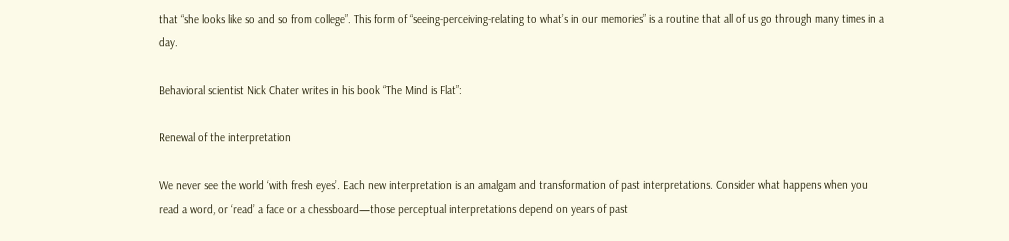that “she looks like so and so from college”. This form of “seeing-perceiving-relating to what’s in our memories” is a routine that all of us go through many times in a day.

Behavioral scientist Nick Chater writes in his book “The Mind is Flat”:

Renewal of the interpretation

We never see the world ‘with fresh eyes’. Each new interpretation is an amalgam and transformation of past interpretations. Consider what happens when you read a word, or ‘read’ a face or a chessboard—those perceptual interpretations depend on years of past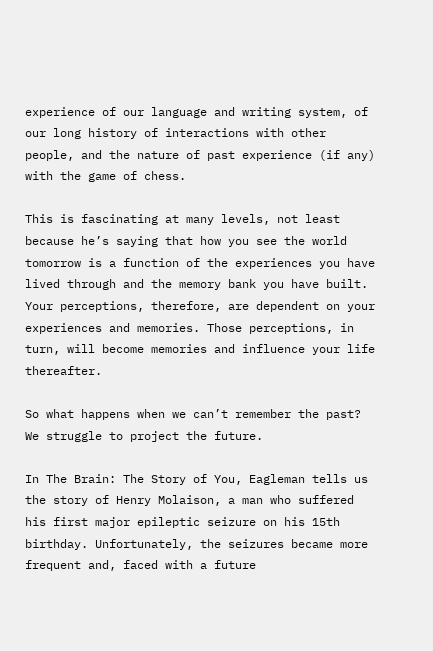experience of our language and writing system, of our long history of interactions with other people, and the nature of past experience (if any) with the game of chess.

This is fascinating at many levels, not least because he’s saying that how you see the world tomorrow is a function of the experiences you have lived through and the memory bank you have built. Your perceptions, therefore, are dependent on your experiences and memories. Those perceptions, in turn, will become memories and influence your life thereafter.

So what happens when we can’t remember the past? We struggle to project the future.

In The Brain: The Story of You, Eagleman tells us the story of Henry Molaison, a man who suffered his first major epileptic seizure on his 15th birthday. Unfortunately, the seizures became more frequent and, faced with a future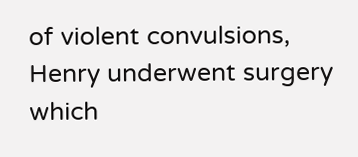of violent convulsions, Henry underwent surgery which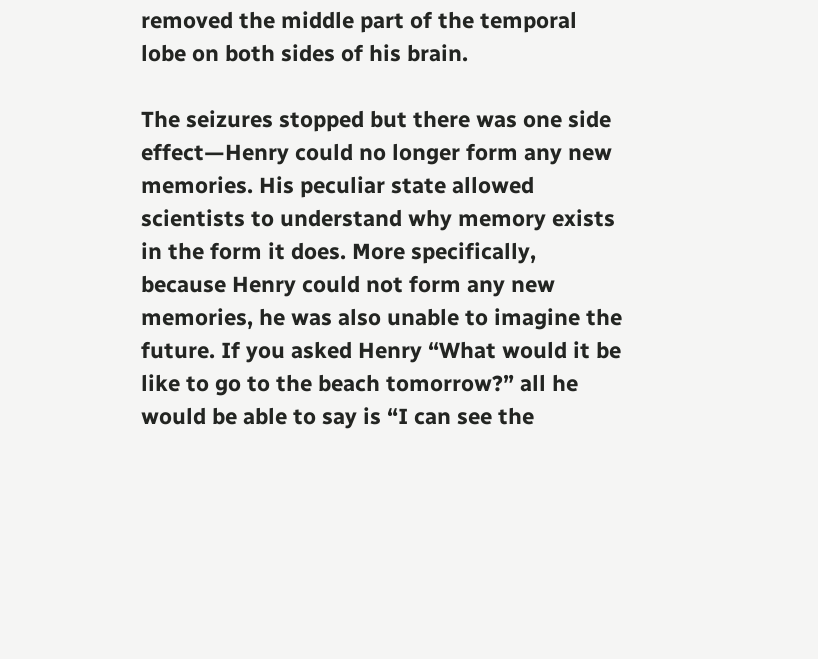removed the middle part of the temporal lobe on both sides of his brain.

The seizures stopped but there was one side effect—Henry could no longer form any new memories. His peculiar state allowed scientists to understand why memory exists in the form it does. More specifically, because Henry could not form any new memories, he was also unable to imagine the future. If you asked Henry “What would it be like to go to the beach tomorrow?” all he would be able to say is “I can see the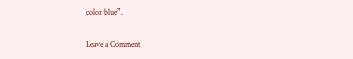color blue”.


Leave a Comment